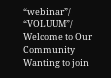“webinar”/ “VOLUUM”/
Welcome to Our Community
Wanting to join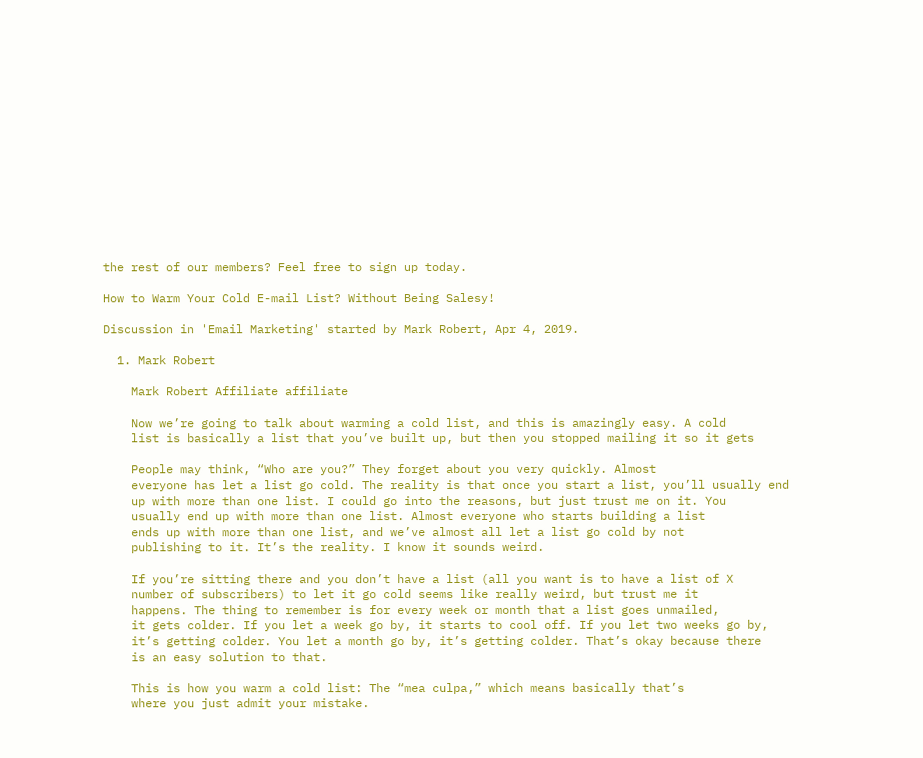the rest of our members? Feel free to sign up today.

How to Warm Your Cold E-mail List? Without Being Salesy!

Discussion in 'Email Marketing' started by Mark Robert, Apr 4, 2019.

  1. Mark Robert

    Mark Robert Affiliate affiliate

    Now we’re going to talk about warming a cold list, and this is amazingly easy. A cold
    list is basically a list that you’ve built up, but then you stopped mailing it so it gets

    People may think, “Who are you?” They forget about you very quickly. Almost
    everyone has let a list go cold. The reality is that once you start a list, you’ll usually end
    up with more than one list. I could go into the reasons, but just trust me on it. You
    usually end up with more than one list. Almost everyone who starts building a list
    ends up with more than one list, and we’ve almost all let a list go cold by not
    publishing to it. It’s the reality. I know it sounds weird.

    If you’re sitting there and you don’t have a list (all you want is to have a list of X
    number of subscribers) to let it go cold seems like really weird, but trust me it
    happens. The thing to remember is for every week or month that a list goes unmailed,
    it gets colder. If you let a week go by, it starts to cool off. If you let two weeks go by,
    it’s getting colder. You let a month go by, it’s getting colder. That’s okay because there
    is an easy solution to that.

    This is how you warm a cold list: The “mea culpa,” which means basically that’s
    where you just admit your mistake.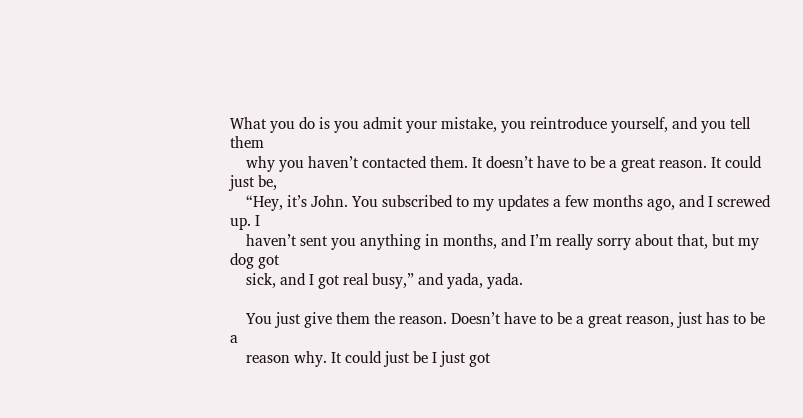What you do is you admit your mistake, you reintroduce yourself, and you tell them
    why you haven’t contacted them. It doesn’t have to be a great reason. It could just be,
    “Hey, it’s John. You subscribed to my updates a few months ago, and I screwed up. I
    haven’t sent you anything in months, and I’m really sorry about that, but my dog got
    sick, and I got real busy,” and yada, yada.

    You just give them the reason. Doesn’t have to be a great reason, just has to be a
    reason why. It could just be I just got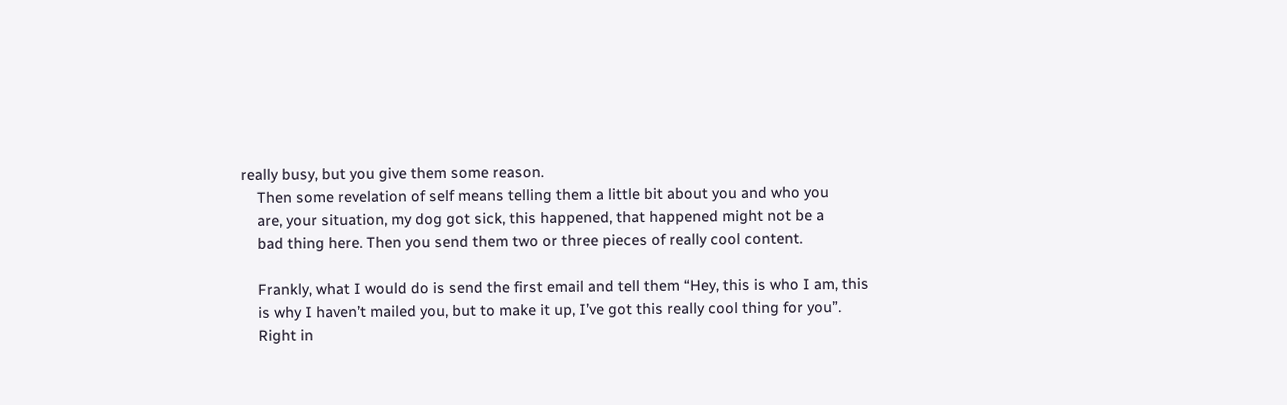really busy, but you give them some reason.
    Then some revelation of self means telling them a little bit about you and who you
    are, your situation, my dog got sick, this happened, that happened might not be a
    bad thing here. Then you send them two or three pieces of really cool content.

    Frankly, what I would do is send the first email and tell them “Hey, this is who I am, this
    is why I haven’t mailed you, but to make it up, I’ve got this really cool thing for you”.
    Right in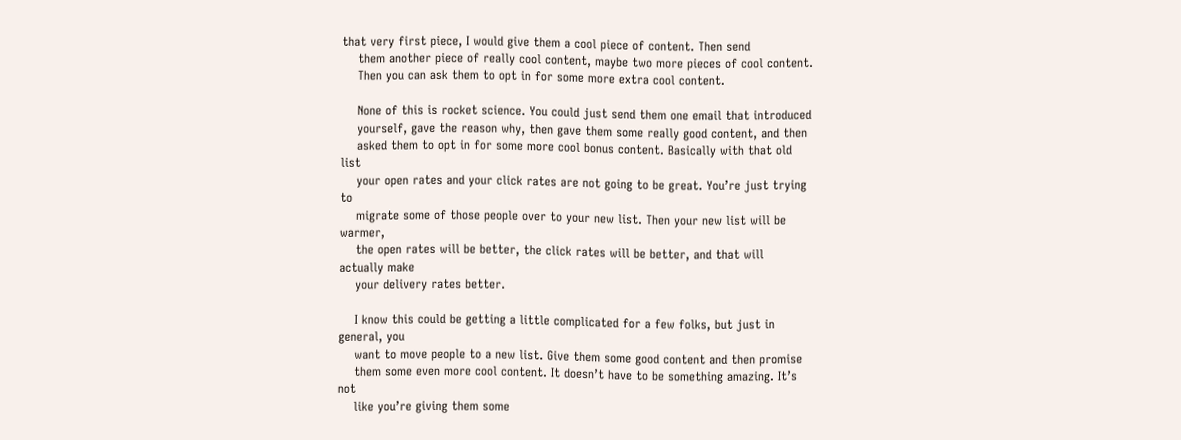that very first piece, I would give them a cool piece of content. Then send
    them another piece of really cool content, maybe two more pieces of cool content.
    Then you can ask them to opt in for some more extra cool content.

    None of this is rocket science. You could just send them one email that introduced
    yourself, gave the reason why, then gave them some really good content, and then
    asked them to opt in for some more cool bonus content. Basically with that old list
    your open rates and your click rates are not going to be great. You’re just trying to
    migrate some of those people over to your new list. Then your new list will be warmer,
    the open rates will be better, the click rates will be better, and that will actually make
    your delivery rates better.

    I know this could be getting a little complicated for a few folks, but just in general, you
    want to move people to a new list. Give them some good content and then promise
    them some even more cool content. It doesn’t have to be something amazing. It’s not
    like you’re giving them some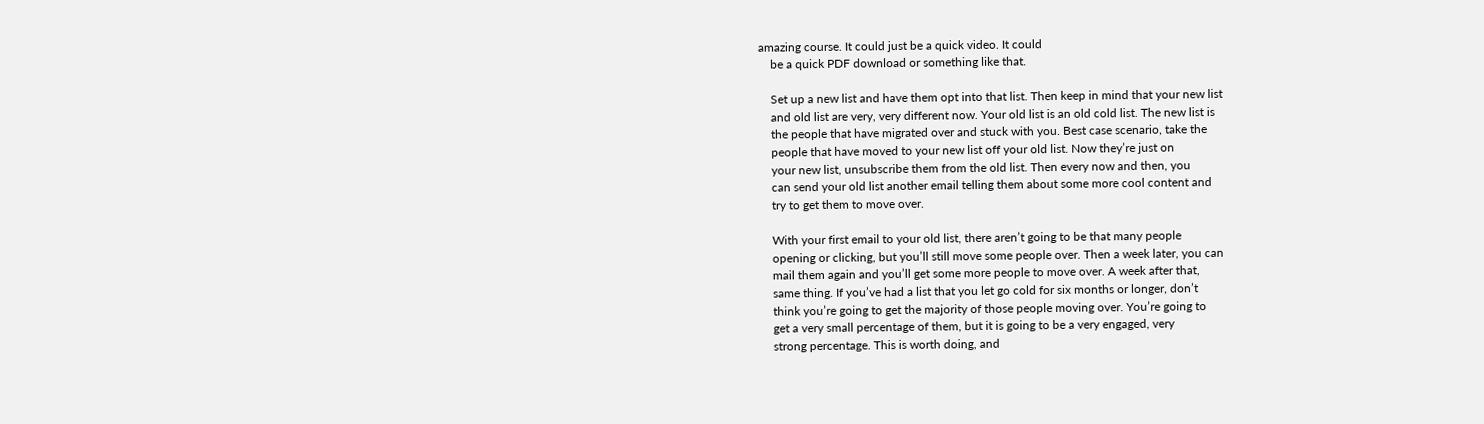amazing course. It could just be a quick video. It could
    be a quick PDF download or something like that.

    Set up a new list and have them opt into that list. Then keep in mind that your new list
    and old list are very, very different now. Your old list is an old cold list. The new list is
    the people that have migrated over and stuck with you. Best case scenario, take the
    people that have moved to your new list off your old list. Now they’re just on
    your new list, unsubscribe them from the old list. Then every now and then, you
    can send your old list another email telling them about some more cool content and
    try to get them to move over.

    With your first email to your old list, there aren’t going to be that many people
    opening or clicking, but you’ll still move some people over. Then a week later, you can
    mail them again and you’ll get some more people to move over. A week after that,
    same thing. If you’ve had a list that you let go cold for six months or longer, don’t
    think you’re going to get the majority of those people moving over. You’re going to
    get a very small percentage of them, but it is going to be a very engaged, very
    strong percentage. This is worth doing, and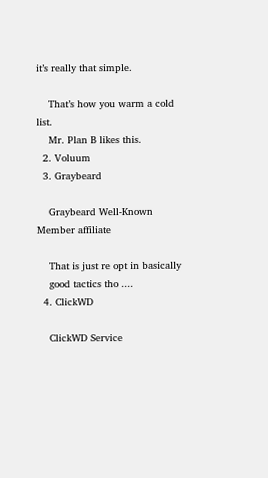it’s really that simple.

    That’s how you warm a cold list.
    Mr. Plan B likes this.
  2. Voluum
  3. Graybeard

    Graybeard Well-Known Member affiliate

    That is just re opt in basically
    good tactics tho ....
  4. ClickWD

    ClickWD Service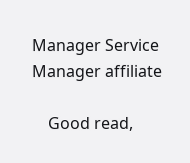Manager Service Manager affiliate

    Good read,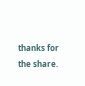thanks for the share.